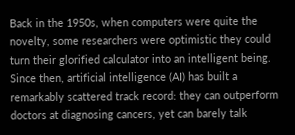Back in the 1950s, when computers were quite the novelty, some researchers were optimistic they could turn their glorified calculator into an intelligent being. Since then, artificial intelligence (AI) has built a remarkably scattered track record: they can outperform doctors at diagnosing cancers, yet can barely talk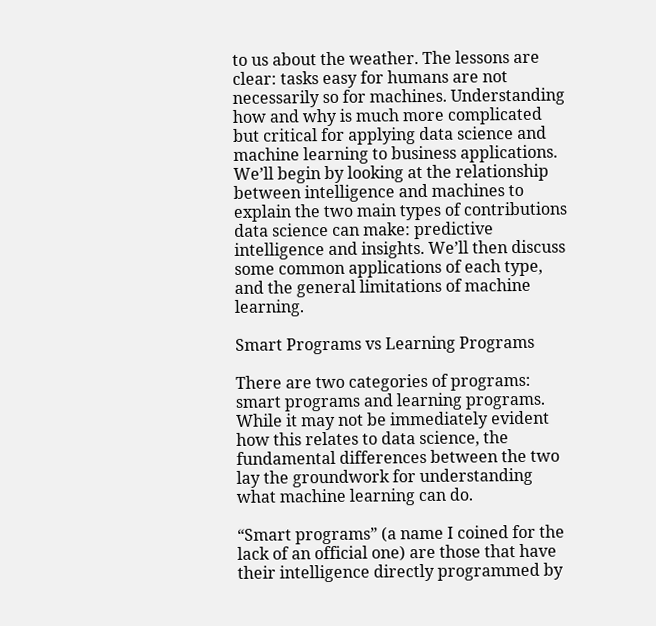to us about the weather. The lessons are clear: tasks easy for humans are not necessarily so for machines. Understanding how and why is much more complicated but critical for applying data science and machine learning to business applications. We’ll begin by looking at the relationship between intelligence and machines to explain the two main types of contributions data science can make: predictive intelligence and insights. We’ll then discuss some common applications of each type, and the general limitations of machine learning.

Smart Programs vs Learning Programs

There are two categories of programs: smart programs and learning programs. While it may not be immediately evident how this relates to data science, the fundamental differences between the two lay the groundwork for understanding what machine learning can do.

“Smart programs” (a name I coined for the lack of an official one) are those that have their intelligence directly programmed by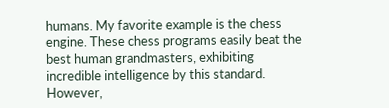humans. My favorite example is the chess engine. These chess programs easily beat the best human grandmasters, exhibiting incredible intelligence by this standard. However,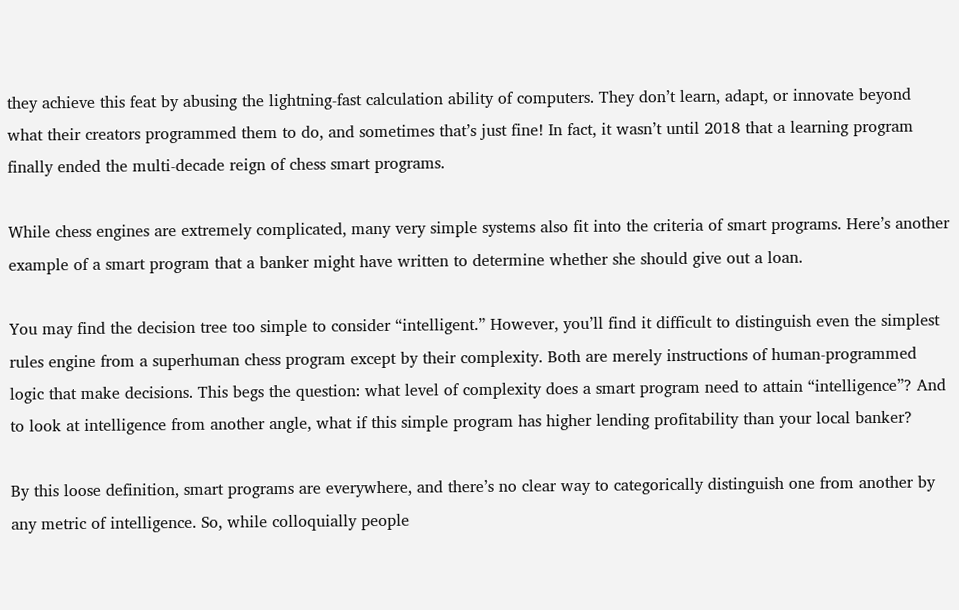they achieve this feat by abusing the lightning-fast calculation ability of computers. They don’t learn, adapt, or innovate beyond what their creators programmed them to do, and sometimes that’s just fine! In fact, it wasn’t until 2018 that a learning program finally ended the multi-decade reign of chess smart programs.

While chess engines are extremely complicated, many very simple systems also fit into the criteria of smart programs. Here’s another example of a smart program that a banker might have written to determine whether she should give out a loan.

You may find the decision tree too simple to consider “intelligent.” However, you’ll find it difficult to distinguish even the simplest rules engine from a superhuman chess program except by their complexity. Both are merely instructions of human-programmed logic that make decisions. This begs the question: what level of complexity does a smart program need to attain “intelligence”? And to look at intelligence from another angle, what if this simple program has higher lending profitability than your local banker?

By this loose definition, smart programs are everywhere, and there’s no clear way to categorically distinguish one from another by any metric of intelligence. So, while colloquially people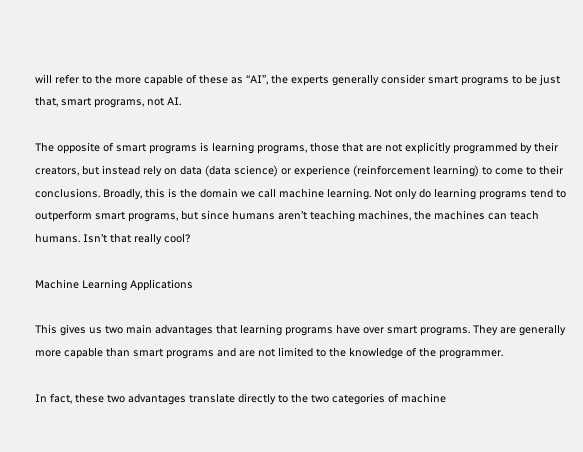will refer to the more capable of these as “AI”, the experts generally consider smart programs to be just that, smart programs, not AI.

The opposite of smart programs is learning programs, those that are not explicitly programmed by their creators, but instead rely on data (data science) or experience (reinforcement learning) to come to their conclusions. Broadly, this is the domain we call machine learning. Not only do learning programs tend to outperform smart programs, but since humans aren’t teaching machines, the machines can teach humans. Isn’t that really cool?

Machine Learning Applications

This gives us two main advantages that learning programs have over smart programs. They are generally more capable than smart programs and are not limited to the knowledge of the programmer.

In fact, these two advantages translate directly to the two categories of machine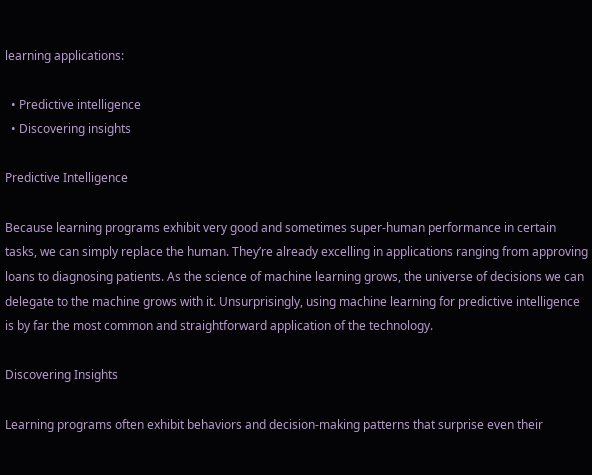learning applications:

  • Predictive intelligence
  • Discovering insights

Predictive Intelligence

Because learning programs exhibit very good and sometimes super-human performance in certain tasks, we can simply replace the human. They’re already excelling in applications ranging from approving loans to diagnosing patients. As the science of machine learning grows, the universe of decisions we can delegate to the machine grows with it. Unsurprisingly, using machine learning for predictive intelligence is by far the most common and straightforward application of the technology.

Discovering Insights

Learning programs often exhibit behaviors and decision-making patterns that surprise even their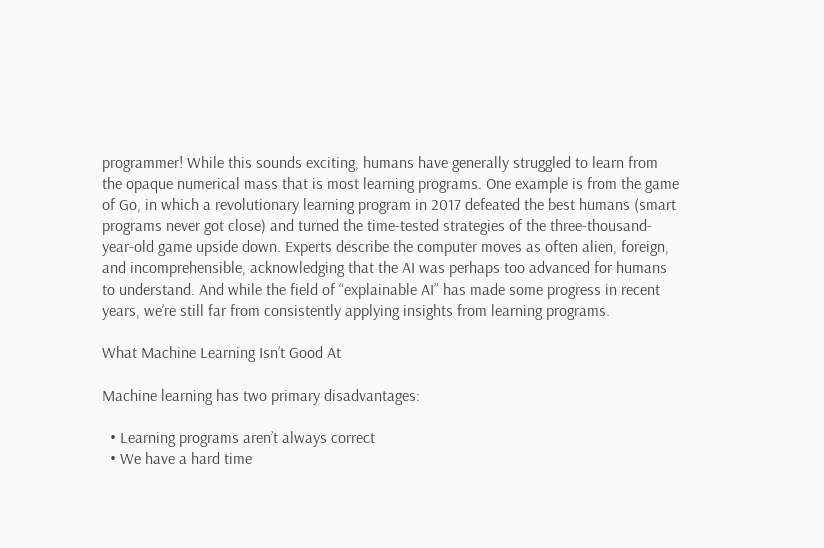programmer! While this sounds exciting, humans have generally struggled to learn from the opaque numerical mass that is most learning programs. One example is from the game of Go, in which a revolutionary learning program in 2017 defeated the best humans (smart programs never got close) and turned the time-tested strategies of the three-thousand-year-old game upside down. Experts describe the computer moves as often alien, foreign, and incomprehensible, acknowledging that the AI was perhaps too advanced for humans to understand. And while the field of “explainable AI” has made some progress in recent years, we’re still far from consistently applying insights from learning programs.

What Machine Learning Isn’t Good At

Machine learning has two primary disadvantages:

  • Learning programs aren’t always correct
  • We have a hard time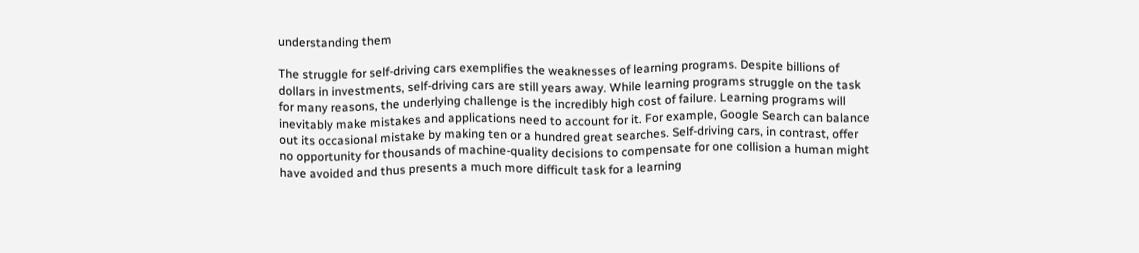understanding them

The struggle for self-driving cars exemplifies the weaknesses of learning programs. Despite billions of dollars in investments, self-driving cars are still years away. While learning programs struggle on the task for many reasons, the underlying challenge is the incredibly high cost of failure. Learning programs will inevitably make mistakes and applications need to account for it. For example, Google Search can balance out its occasional mistake by making ten or a hundred great searches. Self-driving cars, in contrast, offer no opportunity for thousands of machine-quality decisions to compensate for one collision a human might have avoided and thus presents a much more difficult task for a learning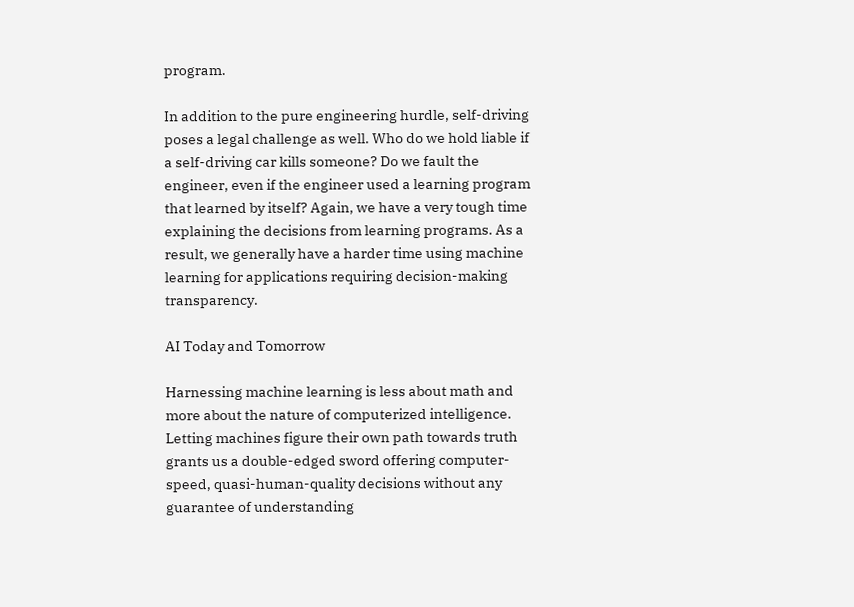program.

In addition to the pure engineering hurdle, self-driving poses a legal challenge as well. Who do we hold liable if a self-driving car kills someone? Do we fault the engineer, even if the engineer used a learning program that learned by itself? Again, we have a very tough time explaining the decisions from learning programs. As a result, we generally have a harder time using machine learning for applications requiring decision-making transparency.

AI Today and Tomorrow

Harnessing machine learning is less about math and more about the nature of computerized intelligence. Letting machines figure their own path towards truth grants us a double-edged sword offering computer-speed, quasi-human-quality decisions without any guarantee of understanding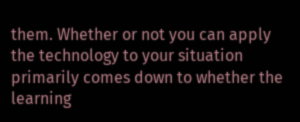them. Whether or not you can apply the technology to your situation primarily comes down to whether the learning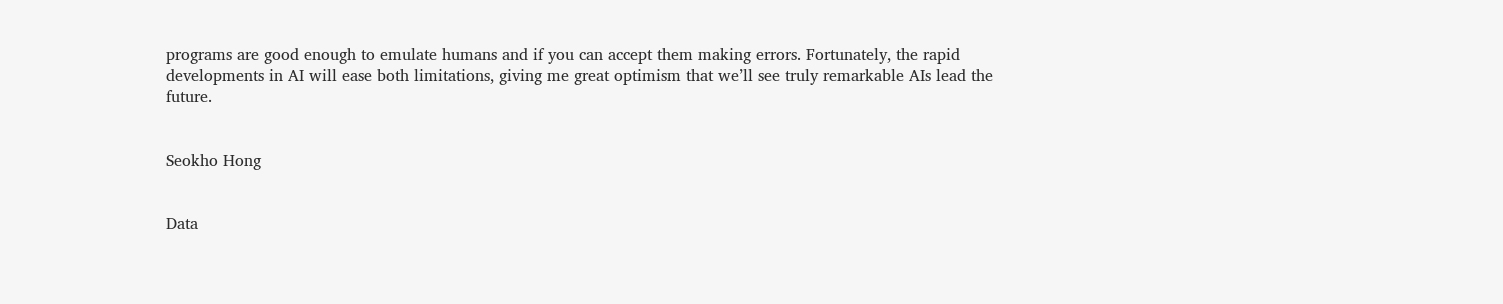programs are good enough to emulate humans and if you can accept them making errors. Fortunately, the rapid developments in AI will ease both limitations, giving me great optimism that we’ll see truly remarkable AIs lead the future.


Seokho Hong


Data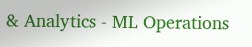& Analytics - ML Operations